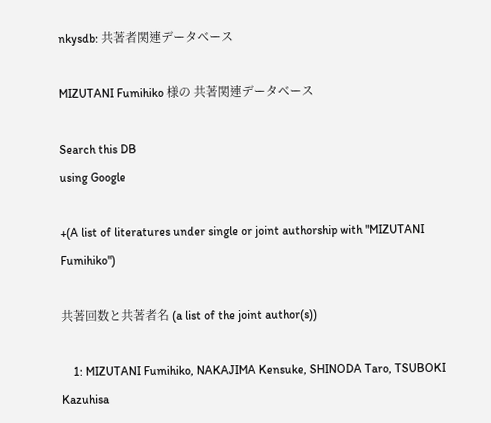nkysdb: 共著者関連データベース

MIZUTANI Fumihiko 様の 共著関連データベース

Search this DB
using Google

+(A list of literatures under single or joint authorship with "MIZUTANI Fumihiko")

共著回数と共著者名 (a list of the joint author(s))

    1: MIZUTANI Fumihiko, NAKAJIMA Kensuke, SHINODA Taro, TSUBOKI Kazuhisa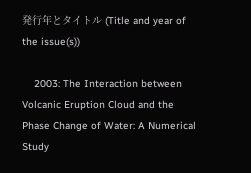発行年とタイトル (Title and year of the issue(s))

    2003: The Interaction between Volcanic Eruption Cloud and the Phase Change of Water: A Numerical Study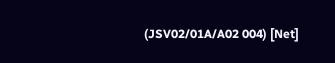(JSV02/01A/A02 004) [Net]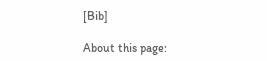[Bib]

About this page: